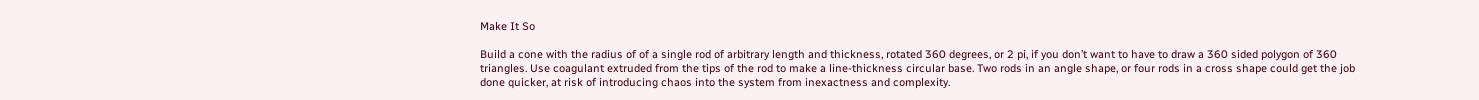Make It So

Build a cone with the radius of of a single rod of arbitrary length and thickness, rotated 360 degrees, or 2 pi, if you don’t want to have to draw a 360 sided polygon of 360 triangles. Use coagulant extruded from the tips of the rod to make a line-thickness circular base. Two rods in an angle shape, or four rods in a cross shape could get the job done quicker, at risk of introducing chaos into the system from inexactness and complexity.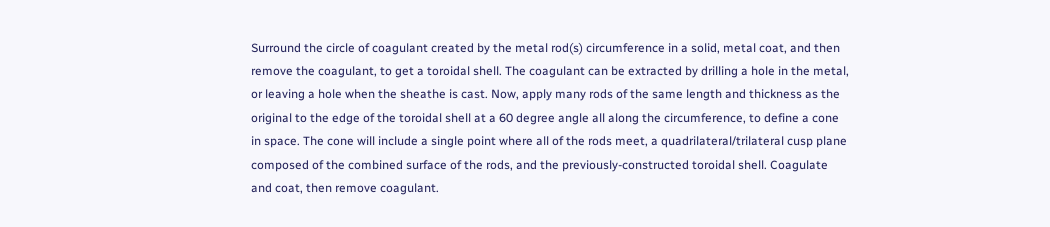Surround the circle of coagulant created by the metal rod(s) circumference in a solid, metal coat, and then remove the coagulant, to get a toroidal shell. The coagulant can be extracted by drilling a hole in the metal, or leaving a hole when the sheathe is cast. Now, apply many rods of the same length and thickness as the original to the edge of the toroidal shell at a 60 degree angle all along the circumference, to define a cone in space. The cone will include a single point where all of the rods meet, a quadrilateral/trilateral cusp plane composed of the combined surface of the rods, and the previously-constructed toroidal shell. Coagulate and coat, then remove coagulant.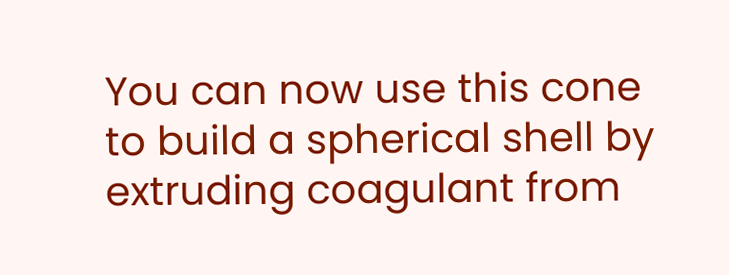You can now use this cone to build a spherical shell by extruding coagulant from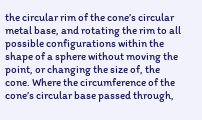the circular rim of the cone’s circular metal base, and rotating the rim to all possible configurations within the shape of a sphere without moving the point, or changing the size of, the cone. Where the circumference of the cone’s circular base passed through,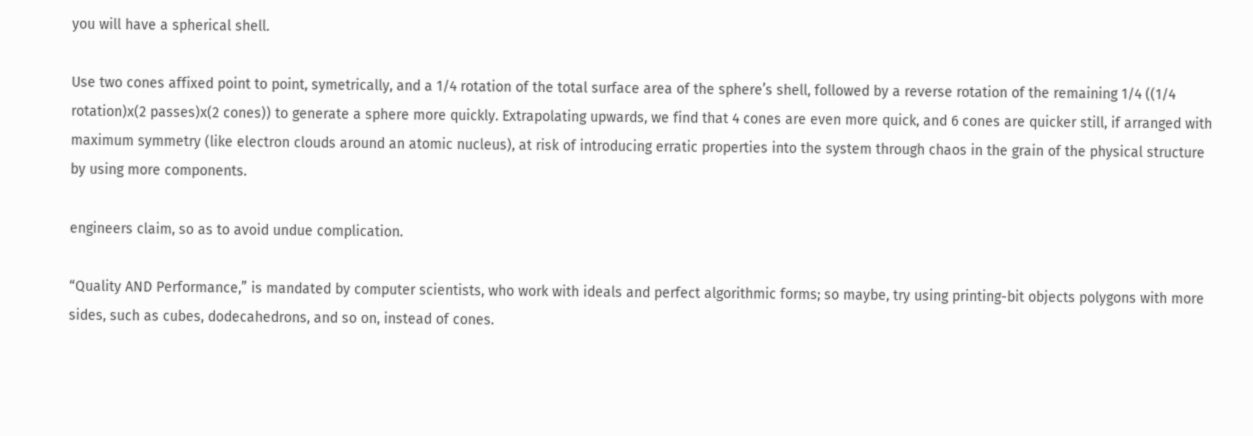you will have a spherical shell.

Use two cones affixed point to point, symetrically, and a 1/4 rotation of the total surface area of the sphere’s shell, followed by a reverse rotation of the remaining 1/4 ((1/4 rotation)x(2 passes)x(2 cones)) to generate a sphere more quickly. Extrapolating upwards, we find that 4 cones are even more quick, and 6 cones are quicker still, if arranged with maximum symmetry (like electron clouds around an atomic nucleus), at risk of introducing erratic properties into the system through chaos in the grain of the physical structure by using more components.

engineers claim, so as to avoid undue complication.

“Quality AND Performance,” is mandated by computer scientists, who work with ideals and perfect algorithmic forms; so maybe, try using printing-bit objects polygons with more sides, such as cubes, dodecahedrons, and so on, instead of cones.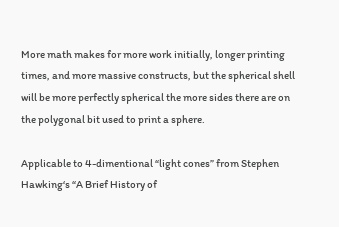More math makes for more work initially, longer printing times, and more massive constructs, but the spherical shell will be more perfectly spherical the more sides there are on the polygonal bit used to print a sphere.

Applicable to 4-dimentional “light cones” from Stephen Hawking‘s “A Brief History of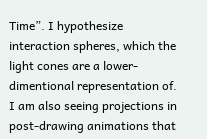Time”. I hypothesize interaction spheres, which the light cones are a lower-dimentional representation of. I am also seeing projections in post-drawing animations that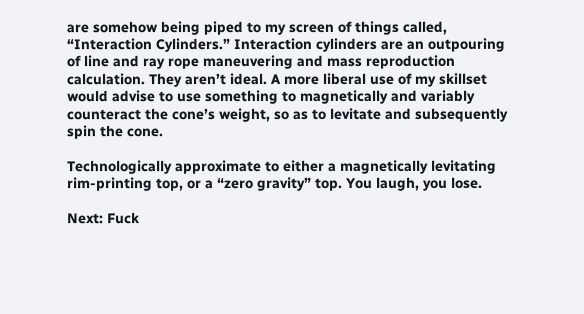are somehow being piped to my screen of things called, “Interaction Cylinders.” Interaction cylinders are an outpouring of line and ray rope maneuvering and mass reproduction calculation. They aren’t ideal. A more liberal use of my skillset would advise to use something to magnetically and variably counteract the cone’s weight, so as to levitate and subsequently spin the cone.

Technologically approximate to either a magnetically levitating rim-printing top, or a “zero gravity” top. You laugh, you lose.

Next: Fuck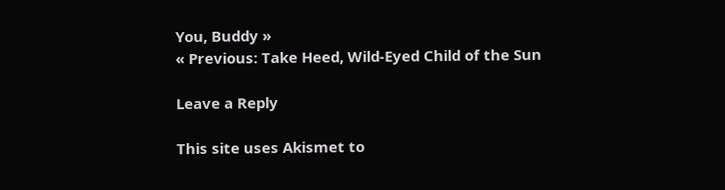You, Buddy »
« Previous: Take Heed, Wild-Eyed Child of the Sun

Leave a Reply

This site uses Akismet to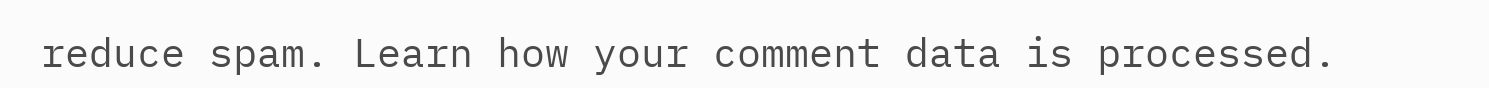reduce spam. Learn how your comment data is processed.